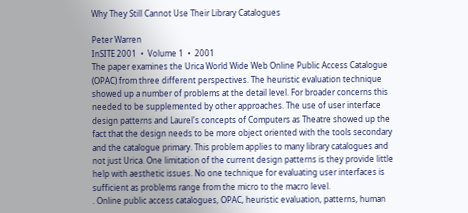Why They Still Cannot Use Their Library Catalogues

Peter Warren
InSITE 2001  •  Volume 1  •  2001
The paper examines the Urica World Wide Web Online Public Access Catalogue (OPAC) from three different perspectives. The heuristic evaluation technique showed up a number of problems at the detail level. For broader concerns this needed to be supplemented by other approaches. The use of user interface design patterns and Laurel's concepts of Computers as Theatre showed up the fact that the design needs to be more object oriented with the tools secondary and the catalogue primary. This problem applies to many library catalogues and not just Urica. One limitation of the current design patterns is they provide little help with aesthetic issues. No one technique for evaluating user interfaces is sufficient as problems range from the micro to the macro level.
. Online public access catalogues, OPAC, heuristic evaluation, patterns, human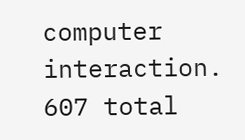computer interaction.
607 total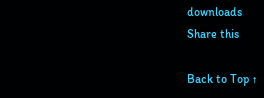downloads
Share this

Back to Top ↑